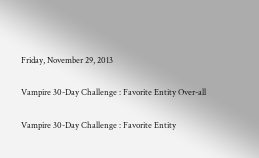Friday, November 29, 2013

Vampire 30-Day Challenge : Favorite Entity Over-all

Vampire 30-Day Challenge : Favorite Entity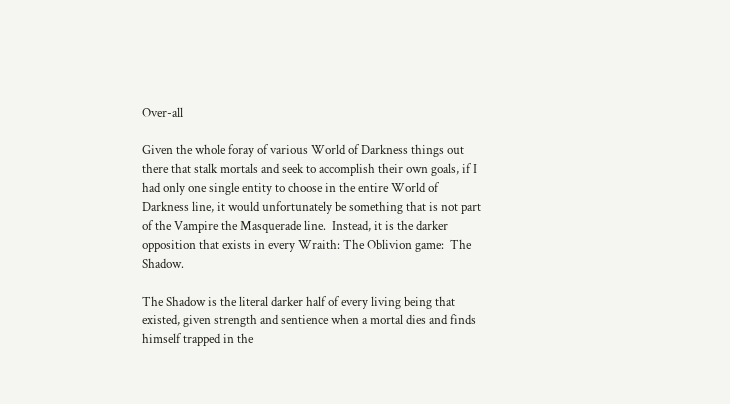Over-all

Given the whole foray of various World of Darkness things out there that stalk mortals and seek to accomplish their own goals, if I had only one single entity to choose in the entire World of Darkness line, it would unfortunately be something that is not part of the Vampire the Masquerade line.  Instead, it is the darker opposition that exists in every Wraith: The Oblivion game:  The Shadow.

The Shadow is the literal darker half of every living being that existed, given strength and sentience when a mortal dies and finds himself trapped in the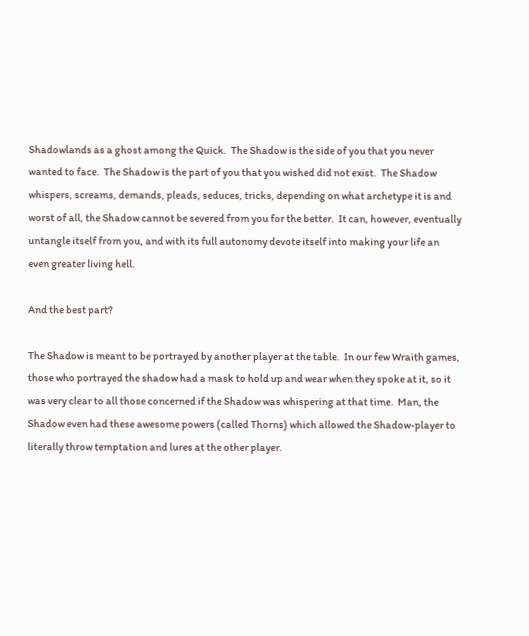Shadowlands as a ghost among the Quick.  The Shadow is the side of you that you never wanted to face.  The Shadow is the part of you that you wished did not exist.  The Shadow whispers, screams, demands, pleads, seduces, tricks, depending on what archetype it is and worst of all, the Shadow cannot be severed from you for the better.  It can, however, eventually untangle itself from you, and with its full autonomy devote itself into making your life an even greater living hell.

And the best part?

The Shadow is meant to be portrayed by another player at the table.  In our few Wraith games, those who portrayed the shadow had a mask to hold up and wear when they spoke at it, so it was very clear to all those concerned if the Shadow was whispering at that time.  Man, the Shadow even had these awesome powers (called Thorns) which allowed the Shadow-player to literally throw temptation and lures at the other player.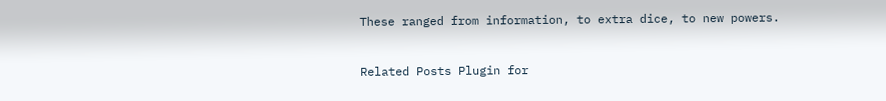These ranged from information, to extra dice, to new powers.


Related Posts Plugin for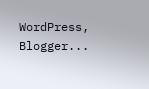WordPress, Blogger...